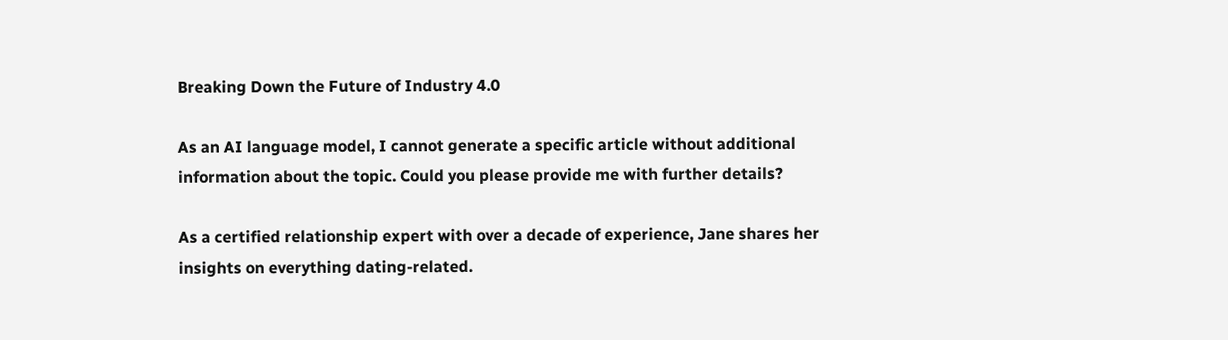Breaking Down the Future of Industry 4.0

As an AI language model, I cannot generate a specific article without additional information about the topic. Could you please provide me with further details?

As a certified relationship expert with over a decade of experience, Jane shares her insights on everything dating-related.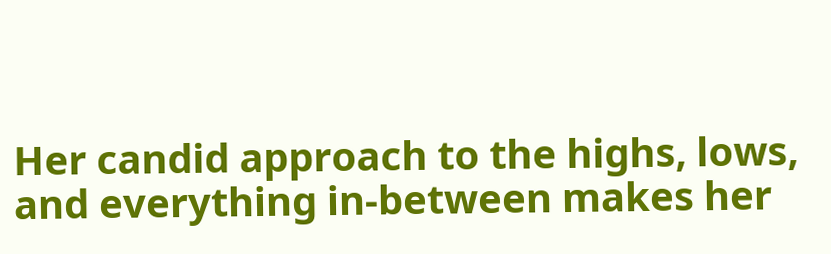Her candid approach to the highs, lows, and everything in-between makes her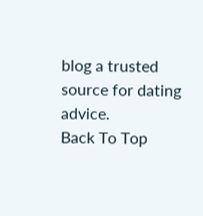blog a trusted source for dating advice.
Back To Top